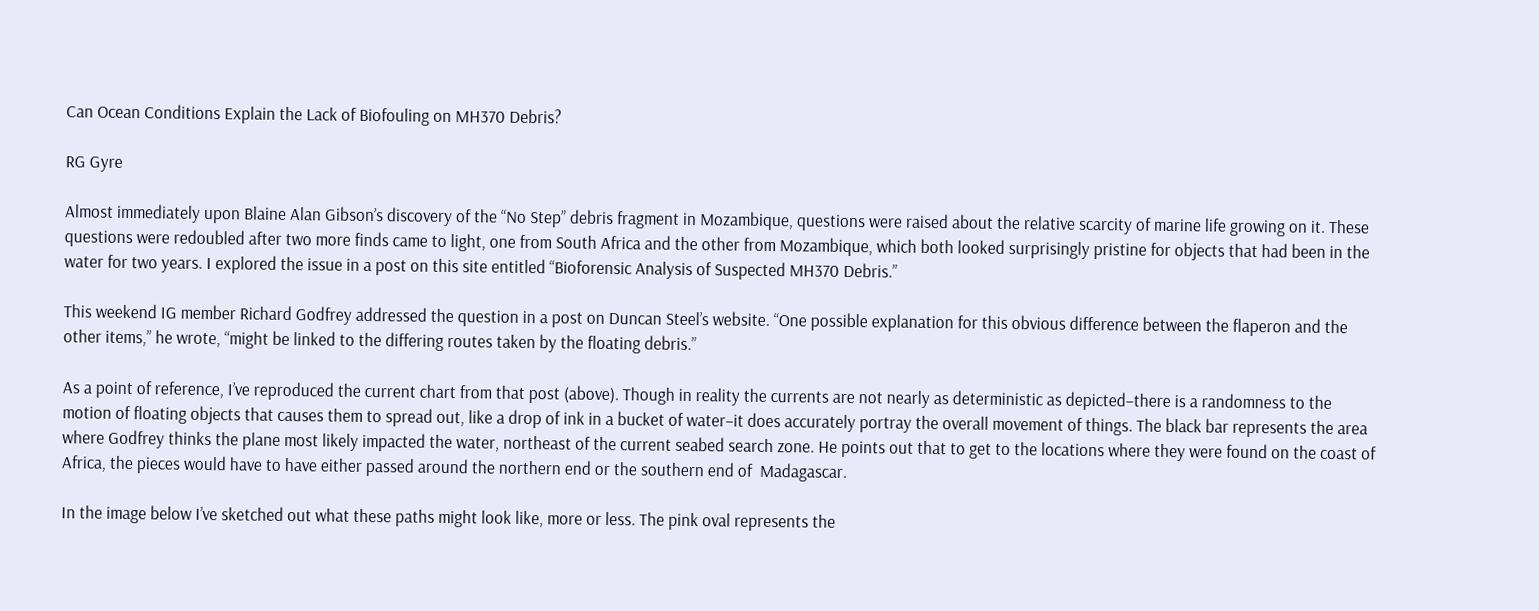Can Ocean Conditions Explain the Lack of Biofouling on MH370 Debris?

RG Gyre

Almost immediately upon Blaine Alan Gibson’s discovery of the “No Step” debris fragment in Mozambique, questions were raised about the relative scarcity of marine life growing on it. These questions were redoubled after two more finds came to light, one from South Africa and the other from Mozambique, which both looked surprisingly pristine for objects that had been in the water for two years. I explored the issue in a post on this site entitled “Bioforensic Analysis of Suspected MH370 Debris.”

This weekend IG member Richard Godfrey addressed the question in a post on Duncan Steel’s website. “One possible explanation for this obvious difference between the flaperon and the other items,” he wrote, “might be linked to the differing routes taken by the floating debris.”

As a point of reference, I’ve reproduced the current chart from that post (above). Though in reality the currents are not nearly as deterministic as depicted–there is a randomness to the motion of floating objects that causes them to spread out, like a drop of ink in a bucket of water–it does accurately portray the overall movement of things. The black bar represents the area where Godfrey thinks the plane most likely impacted the water, northeast of the current seabed search zone. He points out that to get to the locations where they were found on the coast of Africa, the pieces would have to have either passed around the northern end or the southern end of  Madagascar.

In the image below I’ve sketched out what these paths might look like, more or less. The pink oval represents the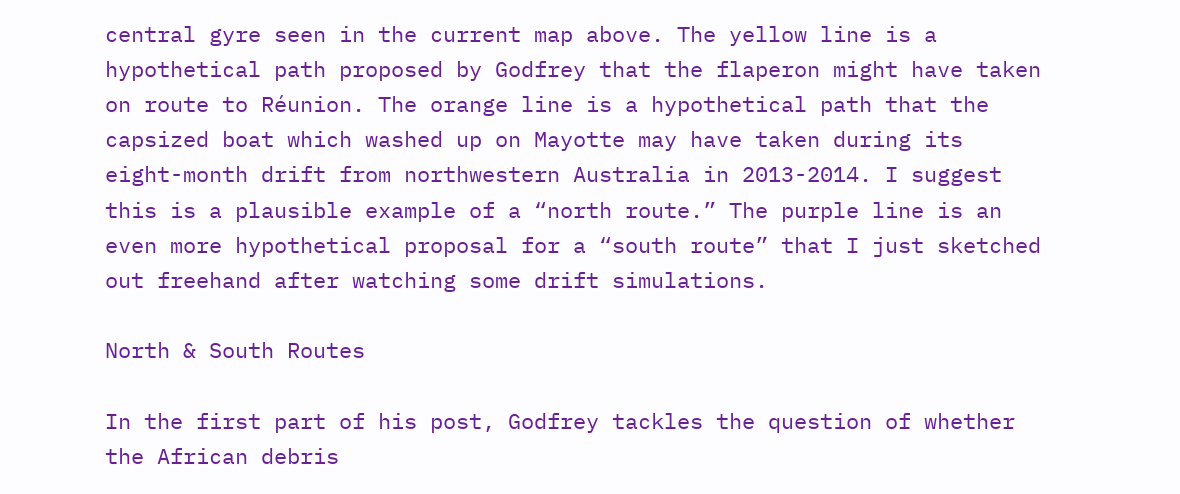central gyre seen in the current map above. The yellow line is a hypothetical path proposed by Godfrey that the flaperon might have taken on route to Réunion. The orange line is a hypothetical path that the capsized boat which washed up on Mayotte may have taken during its eight-month drift from northwestern Australia in 2013-2014. I suggest this is a plausible example of a “north route.” The purple line is an even more hypothetical proposal for a “south route” that I just sketched out freehand after watching some drift simulations.

North & South Routes

In the first part of his post, Godfrey tackles the question of whether the African debris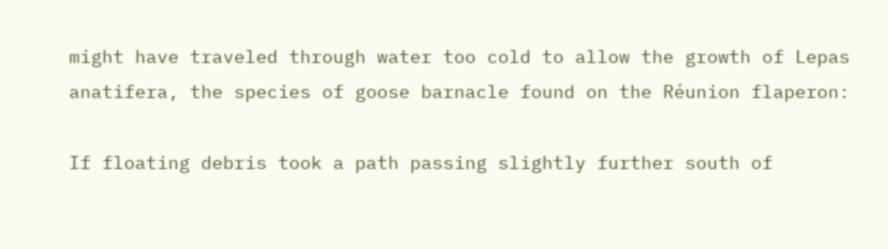might have traveled through water too cold to allow the growth of Lepas anatifera, the species of goose barnacle found on the Réunion flaperon:

If floating debris took a path passing slightly further south of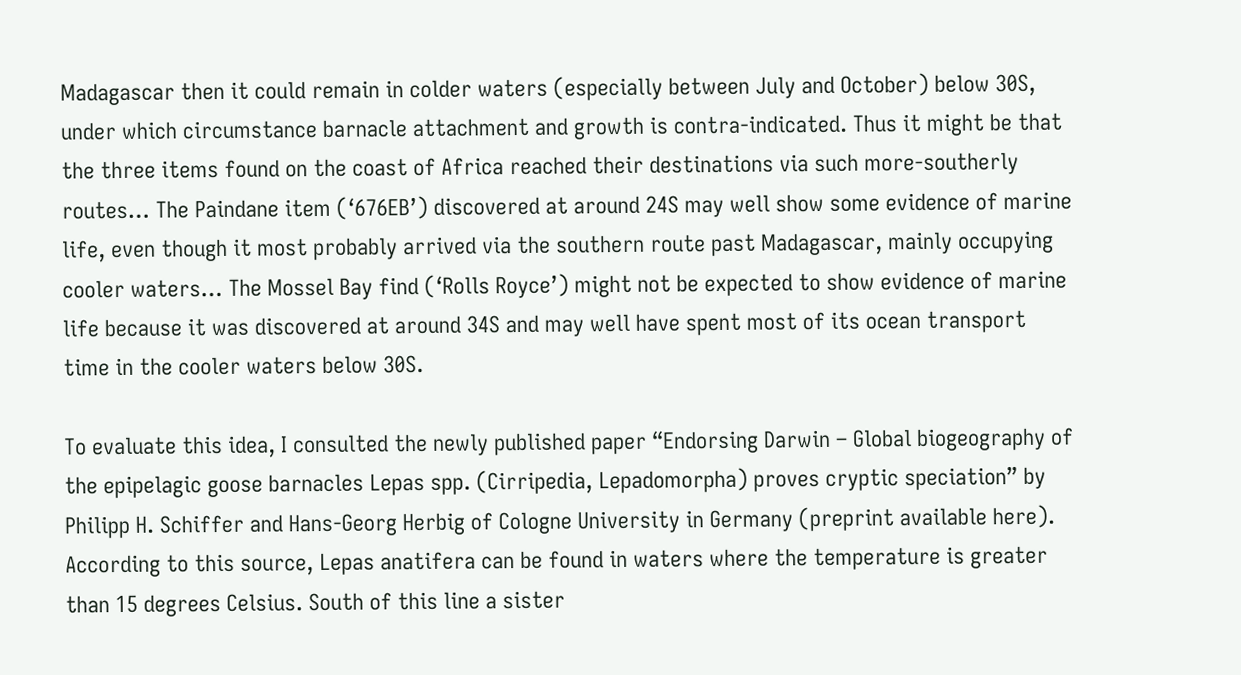Madagascar then it could remain in colder waters (especially between July and October) below 30S, under which circumstance barnacle attachment and growth is contra-indicated. Thus it might be that the three items found on the coast of Africa reached their destinations via such more-southerly routes… The Paindane item (‘676EB’) discovered at around 24S may well show some evidence of marine life, even though it most probably arrived via the southern route past Madagascar, mainly occupying cooler waters… The Mossel Bay find (‘Rolls Royce’) might not be expected to show evidence of marine life because it was discovered at around 34S and may well have spent most of its ocean transport time in the cooler waters below 30S.

To evaluate this idea, I consulted the newly published paper “Endorsing Darwin – Global biogeography of the epipelagic goose barnacles Lepas spp. (Cirripedia, Lepadomorpha) proves cryptic speciation” by Philipp H. Schiffer and Hans-Georg Herbig of Cologne University in Germany (preprint available here). According to this source, Lepas anatifera can be found in waters where the temperature is greater than 15 degrees Celsius. South of this line a sister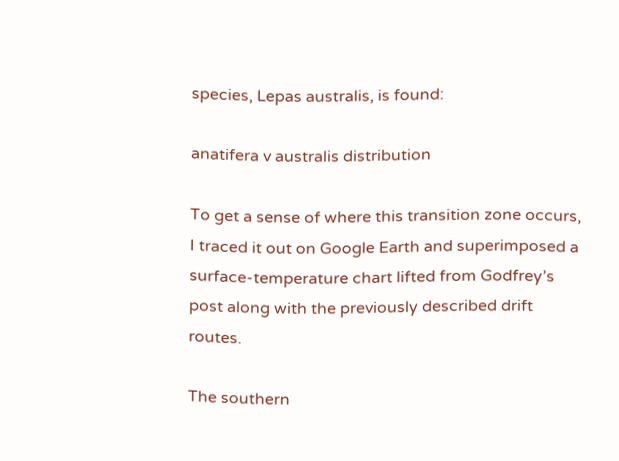species, Lepas australis, is found:

anatifera v australis distribution

To get a sense of where this transition zone occurs, I traced it out on Google Earth and superimposed a surface-temperature chart lifted from Godfrey’s post along with the previously described drift routes.

The southern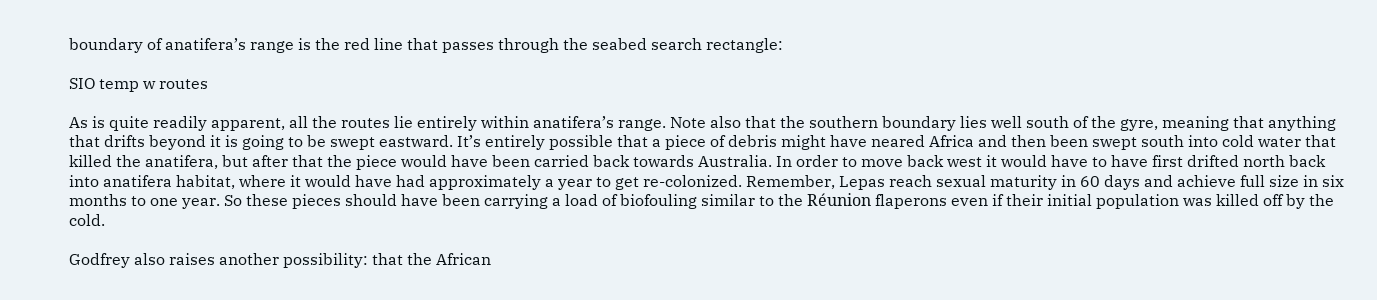boundary of anatifera’s range is the red line that passes through the seabed search rectangle:

SIO temp w routes

As is quite readily apparent, all the routes lie entirely within anatifera’s range. Note also that the southern boundary lies well south of the gyre, meaning that anything that drifts beyond it is going to be swept eastward. It’s entirely possible that a piece of debris might have neared Africa and then been swept south into cold water that killed the anatifera, but after that the piece would have been carried back towards Australia. In order to move back west it would have to have first drifted north back into anatifera habitat, where it would have had approximately a year to get re-colonized. Remember, Lepas reach sexual maturity in 60 days and achieve full size in six months to one year. So these pieces should have been carrying a load of biofouling similar to the Réunion flaperons even if their initial population was killed off by the cold.

Godfrey also raises another possibility: that the African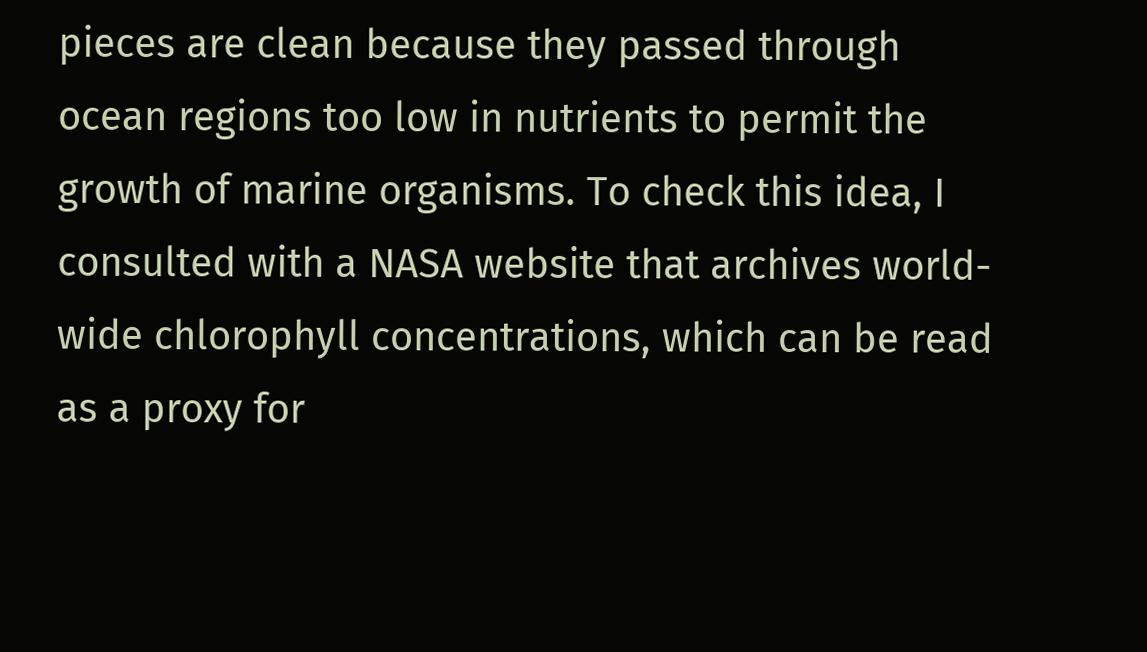pieces are clean because they passed through ocean regions too low in nutrients to permit the growth of marine organisms. To check this idea, I consulted with a NASA website that archives world-wide chlorophyll concentrations, which can be read as a proxy for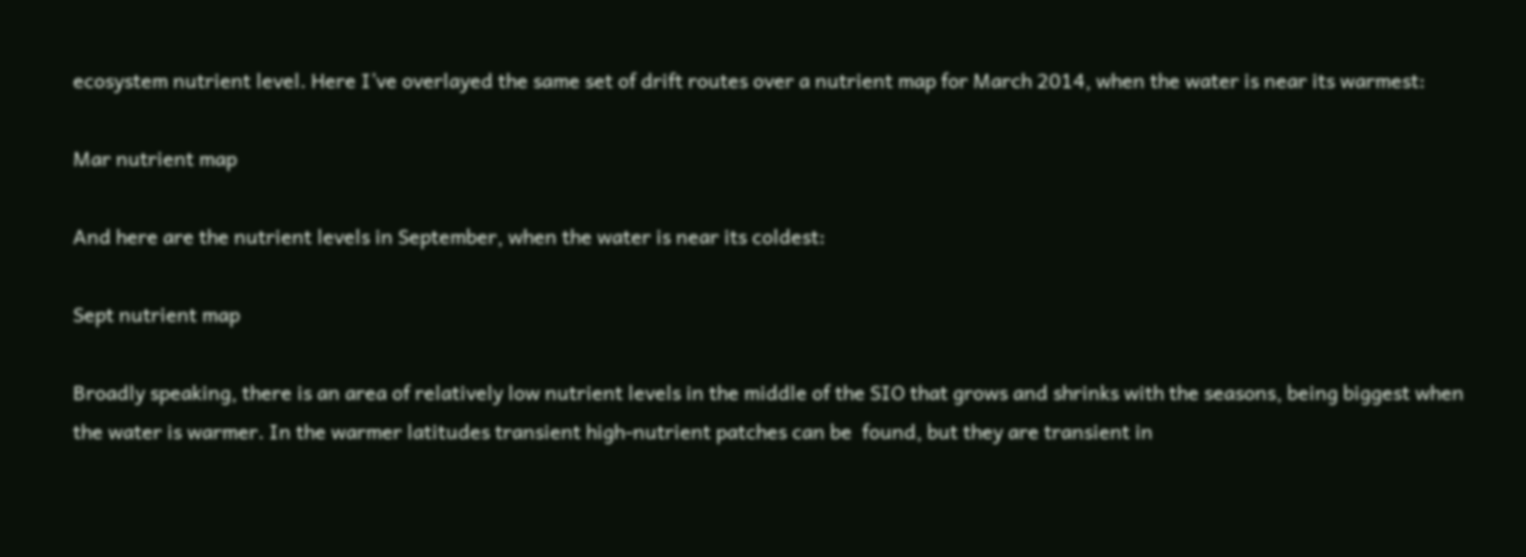ecosystem nutrient level. Here I’ve overlayed the same set of drift routes over a nutrient map for March 2014, when the water is near its warmest:

Mar nutrient map

And here are the nutrient levels in September, when the water is near its coldest:

Sept nutrient map

Broadly speaking, there is an area of relatively low nutrient levels in the middle of the SIO that grows and shrinks with the seasons, being biggest when the water is warmer. In the warmer latitudes transient high-nutrient patches can be  found, but they are transient in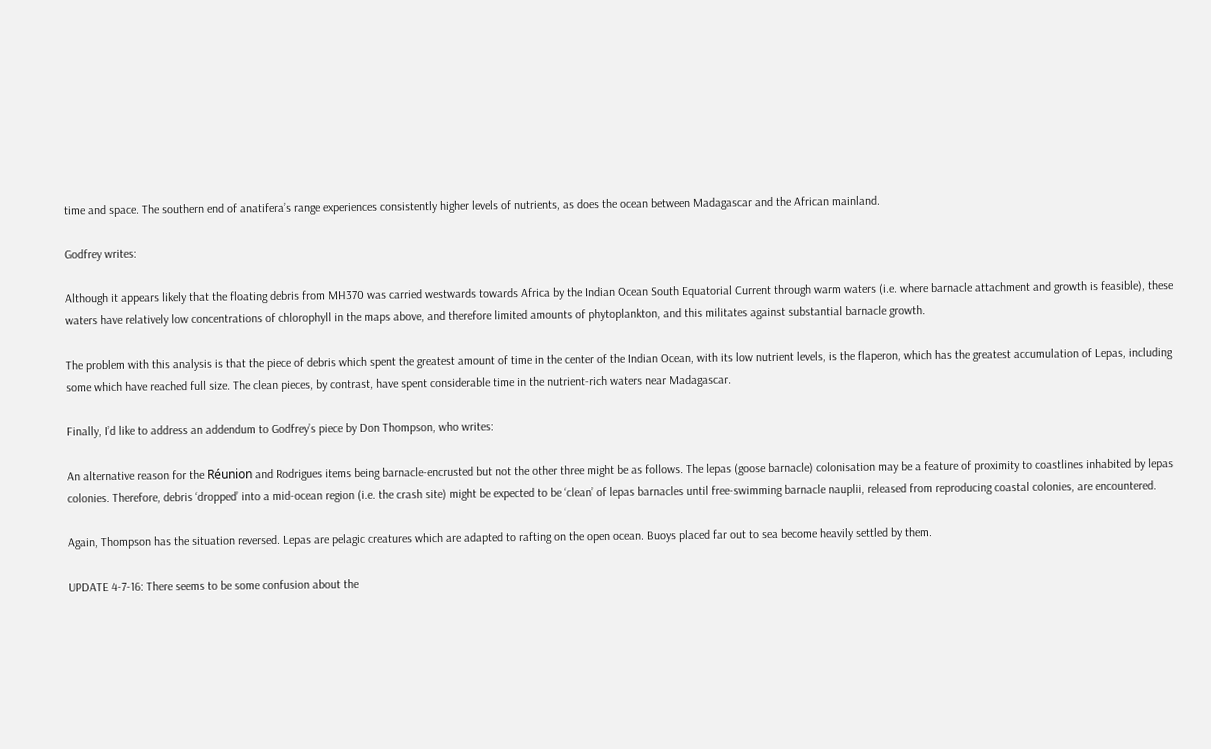time and space. The southern end of anatifera’s range experiences consistently higher levels of nutrients, as does the ocean between Madagascar and the African mainland.

Godfrey writes:

Although it appears likely that the floating debris from MH370 was carried westwards towards Africa by the Indian Ocean South Equatorial Current through warm waters (i.e. where barnacle attachment and growth is feasible), these waters have relatively low concentrations of chlorophyll in the maps above, and therefore limited amounts of phytoplankton, and this militates against substantial barnacle growth.

The problem with this analysis is that the piece of debris which spent the greatest amount of time in the center of the Indian Ocean, with its low nutrient levels, is the flaperon, which has the greatest accumulation of Lepas, including some which have reached full size. The clean pieces, by contrast, have spent considerable time in the nutrient-rich waters near Madagascar.

Finally, I’d like to address an addendum to Godfrey’s piece by Don Thompson, who writes:

An alternative reason for the Réunion and Rodrigues items being barnacle-encrusted but not the other three might be as follows. The lepas (goose barnacle) colonisation may be a feature of proximity to coastlines inhabited by lepas colonies. Therefore, debris ‘dropped’ into a mid-ocean region (i.e. the crash site) might be expected to be ‘clean’ of lepas barnacles until free-swimming barnacle nauplii, released from reproducing coastal colonies, are encountered.

Again, Thompson has the situation reversed. Lepas are pelagic creatures which are adapted to rafting on the open ocean. Buoys placed far out to sea become heavily settled by them.

UPDATE 4-7-16: There seems to be some confusion about the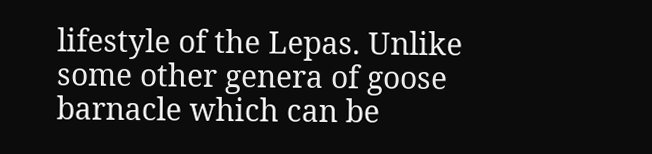lifestyle of the Lepas. Unlike some other genera of goose barnacle which can be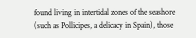found living in intertidal zones of the seashore (such as Pollicipes, a delicacy in Spain), those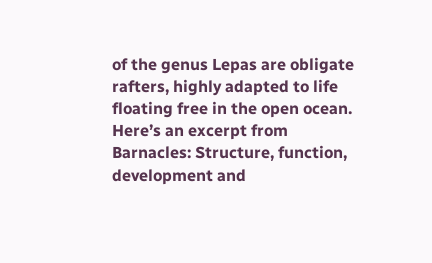of the genus Lepas are obligate rafters, highly adapted to life floating free in the open ocean. Here’s an excerpt from Barnacles: Structure, function, development and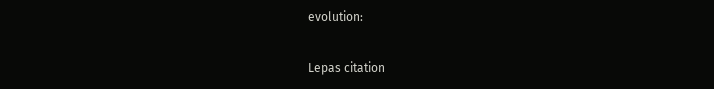evolution:

Lepas citation